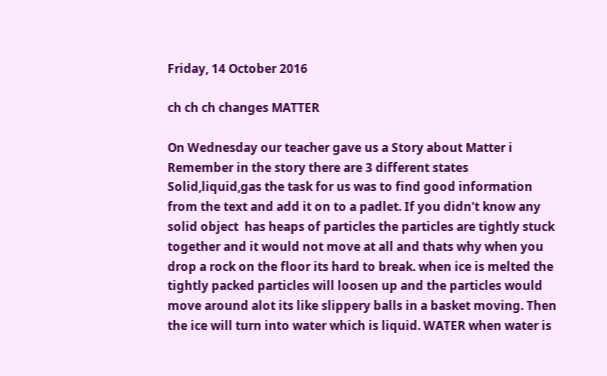Friday, 14 October 2016

ch ch ch changes MATTER

On Wednesday our teacher gave us a Story about Matter i Remember in the story there are 3 different states
Solid,liquid,gas the task for us was to find good information from the text and add it on to a padlet. If you didn't know any solid object  has heaps of particles the particles are tightly stuck together and it would not move at all and thats why when you drop a rock on the floor its hard to break. when ice is melted the tightly packed particles will loosen up and the particles would move around alot its like slippery balls in a basket moving. Then the ice will turn into water which is liquid. WATER when water is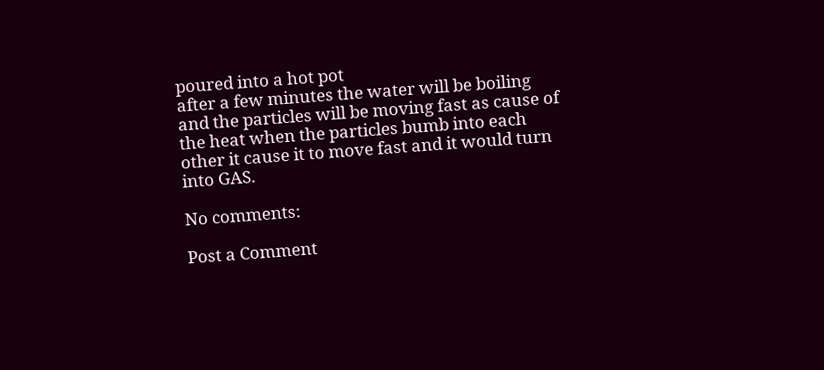poured into a hot pot
after a few minutes the water will be boiling and the particles will be moving fast as cause of the heat when the particles bumb into each other it cause it to move fast and it would turn into GAS.

No comments:

Post a Comment